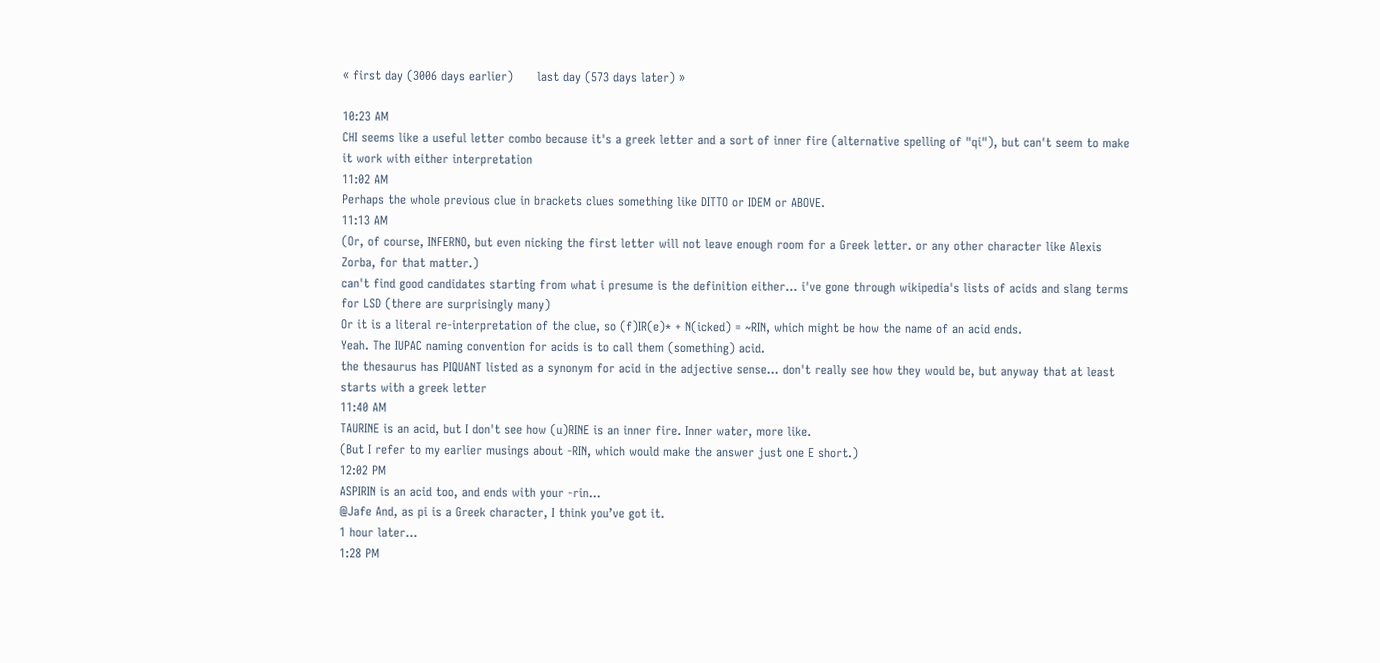« first day (3006 days earlier)      last day (573 days later) »

10:23 AM
CHI seems like a useful letter combo because it's a greek letter and a sort of inner fire (alternative spelling of "qi"), but can't seem to make it work with either interpretation
11:02 AM
Perhaps the whole previous clue in brackets clues something like DITTO or IDEM or ABOVE.
11:13 AM
(Or, of course, INFERNO, but even nicking the first letter will not leave enough room for a Greek letter. or any other character like Alexis Zorba, for that matter.)
can't find good candidates starting from what i presume is the definition either... i've gone through wikipedia's lists of acids and slang terms for LSD (there are surprisingly many)
Or it is a literal re-interpretation of the clue, so (f)IR(e)* + N(icked) = ~RIN, which might be how the name of an acid ends.
Yeah. The IUPAC naming convention for acids is to call them (something) acid.
the thesaurus has PIQUANT listed as a synonym for acid in the adjective sense... don't really see how they would be, but anyway that at least starts with a greek letter
11:40 AM
TAURINE is an acid, but I don't see how (u)RINE is an inner fire. Inner water, more like.
(But I refer to my earlier musings about -RIN, which would make the answer just one E short.)
12:02 PM
ASPIRIN is an acid too, and ends with your -rin...
@Jafe And, as pi is a Greek character, I think you’ve got it.
1 hour later…
1:28 PM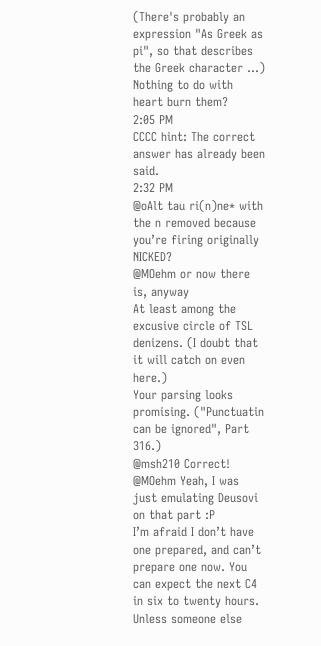(There's probably an expression "As Greek as pi", so that describes the Greek character ...)
Nothing to do with heart burn them?
2:05 PM
CCCC hint: The correct answer has already been said.
2:32 PM
@oAlt tau ri(n)ne* with the n removed because you’re firing originally NICKED?
@MOehm or now there is, anyway
At least among the excusive circle of TSL denizens. (I doubt that it will catch on even here.)
Your parsing looks promising. ("Punctuatin can be ignored", Part 316.)
@msh210 Correct!
@MOehm Yeah, I was just emulating Deusovi on that part :P
I’m afraid I don’t have one prepared, and can’t prepare one now. You can expect the next C4 in six to twenty hours. Unless someone else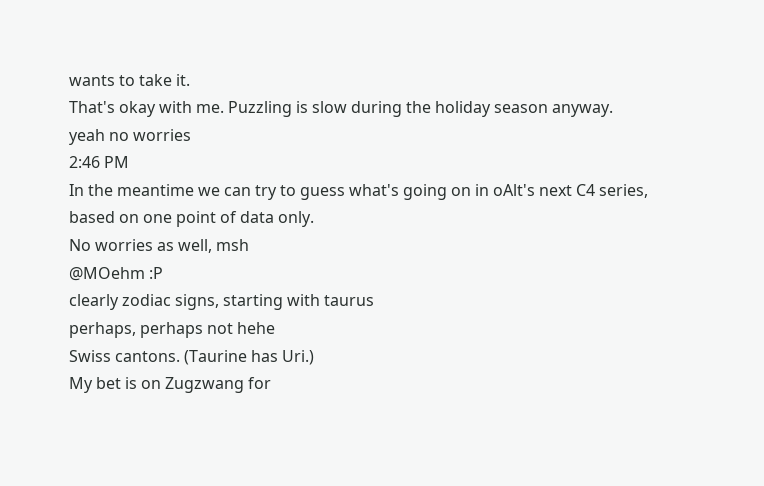wants to take it.
That's okay with me. Puzzling is slow during the holiday season anyway.
yeah no worries
2:46 PM
In the meantime we can try to guess what's going on in oAlt's next C4 series, based on one point of data only.
No worries as well, msh
@MOehm :P
clearly zodiac signs, starting with taurus
perhaps, perhaps not hehe
Swiss cantons. (Taurine has Uri.)
My bet is on Zugzwang for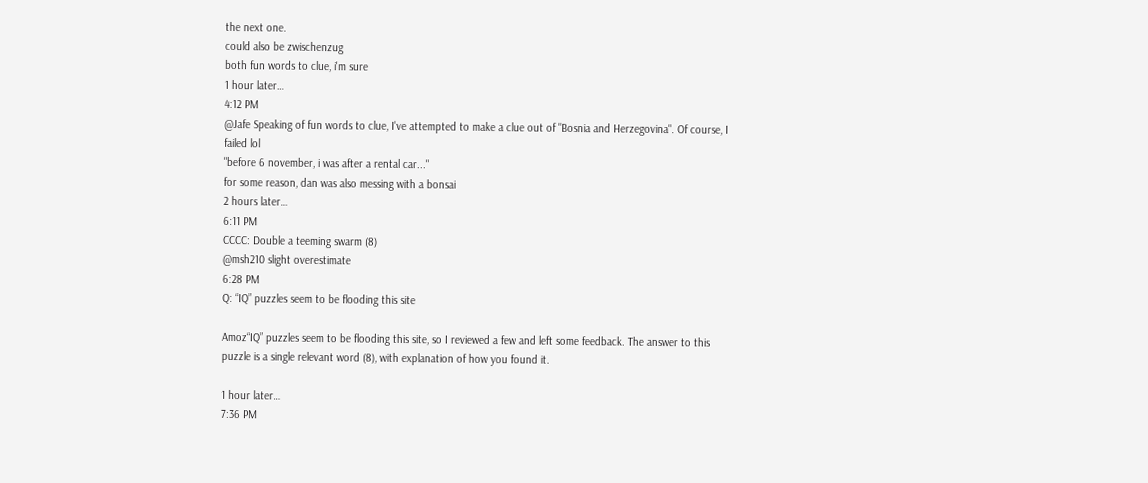the next one.
could also be zwischenzug
both fun words to clue, i'm sure
1 hour later…
4:12 PM
@Jafe Speaking of fun words to clue, I've attempted to make a clue out of "Bosnia and Herzegovina". Of course, I failed lol
"before 6 november, i was after a rental car..."
for some reason, dan was also messing with a bonsai
2 hours later…
6:11 PM
CCCC: Double a teeming swarm (8)
@msh210 slight overestimate
6:28 PM
Q: “IQ” puzzles seem to be flooding this site

Amoz“IQ” puzzles seem to be flooding this site, so I reviewed a few and left some feedback. The answer to this puzzle is a single relevant word (8), with explanation of how you found it.

1 hour later…
7:36 PM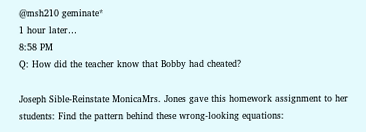@msh210 geminate*
1 hour later…
8:58 PM
Q: How did the teacher know that Bobby had cheated?

Joseph Sible-Reinstate MonicaMrs. Jones gave this homework assignment to her students: Find the pattern behind these wrong-looking equations: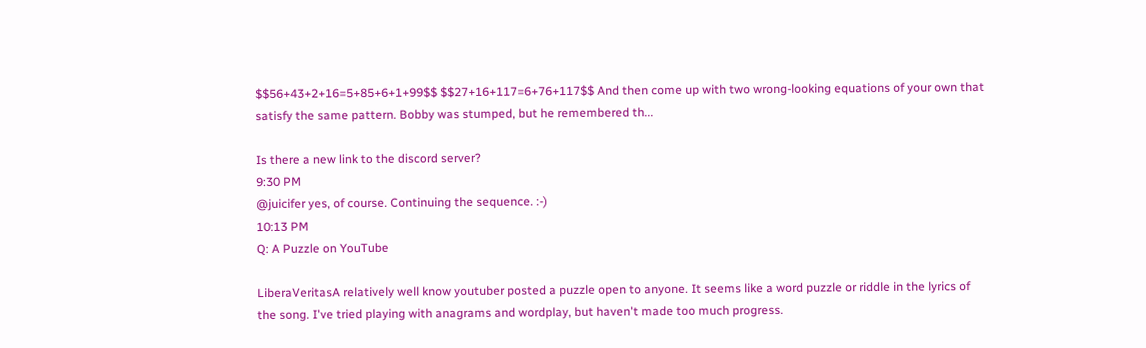$$56+43+2+16=5+85+6+1+99$$ $$27+16+117=6+76+117$$ And then come up with two wrong-looking equations of your own that satisfy the same pattern. Bobby was stumped, but he remembered th...

Is there a new link to the discord server?
9:30 PM
@juicifer yes, of course. Continuing the sequence. :-)
10:13 PM
Q: A Puzzle on YouTube

LiberaVeritasA relatively well know youtuber posted a puzzle open to anyone. It seems like a word puzzle or riddle in the lyrics of the song. I've tried playing with anagrams and wordplay, but haven't made too much progress.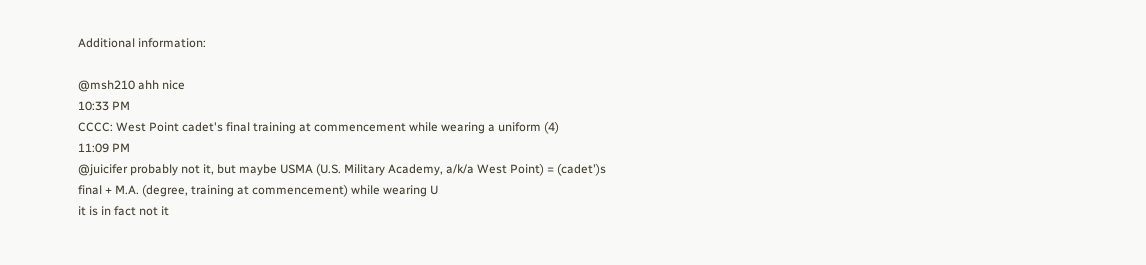Additional information:

@msh210 ahh nice
10:33 PM
CCCC: West Point cadet's final training at commencement while wearing a uniform (4)
11:09 PM
@juicifer probably not it, but maybe USMA (U.S. Military Academy, a/k/a West Point) = (cadet')s final + M.A. (degree, training at commencement) while wearing U
it is in fact not it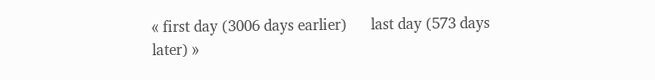« first day (3006 days earlier)      last day (573 days later) »